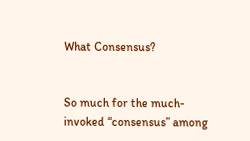What Consensus?


So much for the much-invoked “consensus” among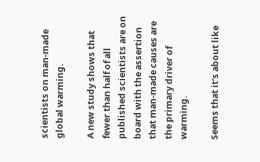scientists on man-made global warming.

A new study shows that fewer than half of all published scientists are on board with the assertion that man-made causes are the primary driver of warming.

Seems that it’s about like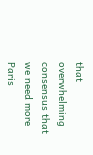that overwhelming consensus that we need more Paris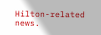Hilton-related news.